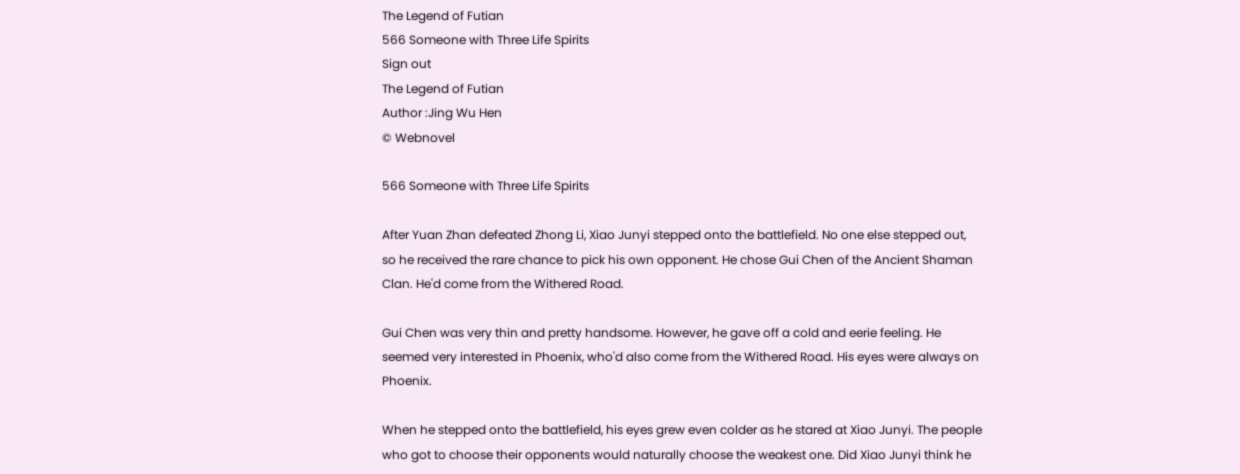The Legend of Futian
566 Someone with Three Life Spirits
Sign out
The Legend of Futian
Author :Jing Wu Hen
© Webnovel

566 Someone with Three Life Spirits

After Yuan Zhan defeated Zhong Li, Xiao Junyi stepped onto the battlefield. No one else stepped out, so he received the rare chance to pick his own opponent. He chose Gui Chen of the Ancient Shaman Clan. He'd come from the Withered Road.

Gui Chen was very thin and pretty handsome. However, he gave off a cold and eerie feeling. He seemed very interested in Phoenix, who'd also come from the Withered Road. His eyes were always on Phoenix.

When he stepped onto the battlefield, his eyes grew even colder as he stared at Xiao Junyi. The people who got to choose their opponents would naturally choose the weakest one. Did Xiao Junyi think he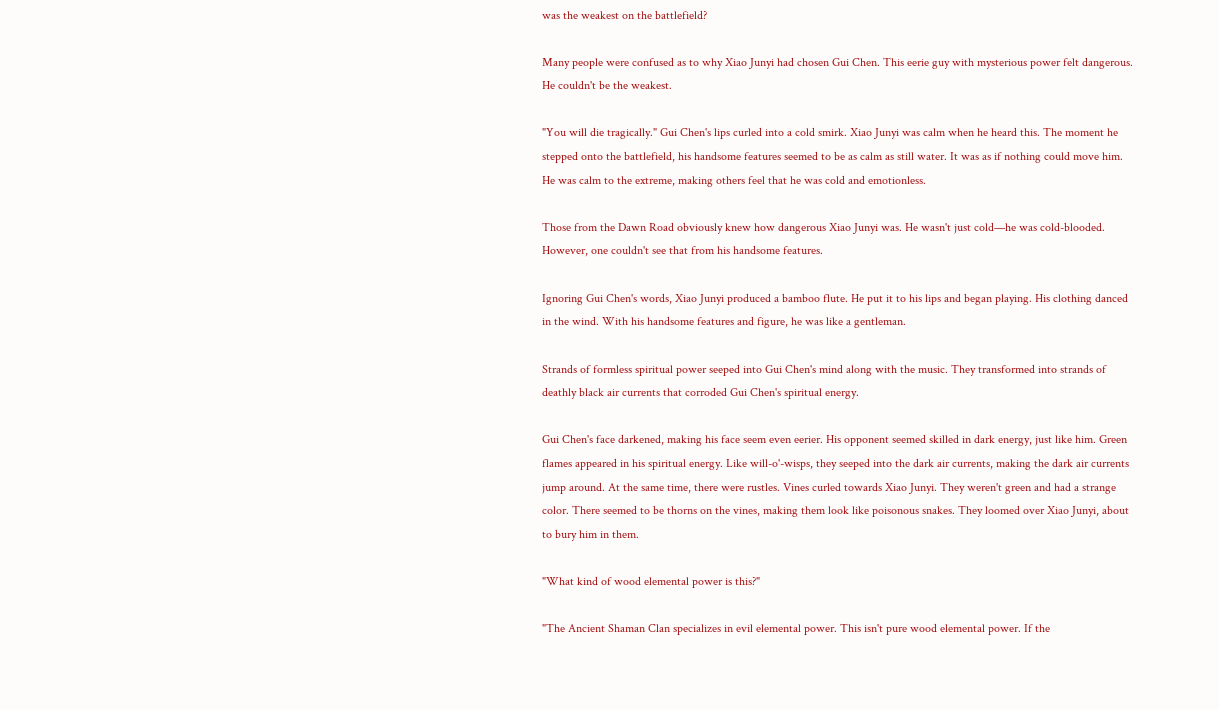was the weakest on the battlefield?

Many people were confused as to why Xiao Junyi had chosen Gui Chen. This eerie guy with mysterious power felt dangerous. He couldn't be the weakest.

"You will die tragically." Gui Chen's lips curled into a cold smirk. Xiao Junyi was calm when he heard this. The moment he stepped onto the battlefield, his handsome features seemed to be as calm as still water. It was as if nothing could move him. He was calm to the extreme, making others feel that he was cold and emotionless.

Those from the Dawn Road obviously knew how dangerous Xiao Junyi was. He wasn't just cold—he was cold-blooded. However, one couldn't see that from his handsome features.

Ignoring Gui Chen's words, Xiao Junyi produced a bamboo flute. He put it to his lips and began playing. His clothing danced in the wind. With his handsome features and figure, he was like a gentleman.

Strands of formless spiritual power seeped into Gui Chen's mind along with the music. They transformed into strands of deathly black air currents that corroded Gui Chen's spiritual energy.

Gui Chen's face darkened, making his face seem even eerier. His opponent seemed skilled in dark energy, just like him. Green flames appeared in his spiritual energy. Like will-o'-wisps, they seeped into the dark air currents, making the dark air currents jump around. At the same time, there were rustles. Vines curled towards Xiao Junyi. They weren't green and had a strange color. There seemed to be thorns on the vines, making them look like poisonous snakes. They loomed over Xiao Junyi, about to bury him in them.

"What kind of wood elemental power is this?"

"The Ancient Shaman Clan specializes in evil elemental power. This isn't pure wood elemental power. If the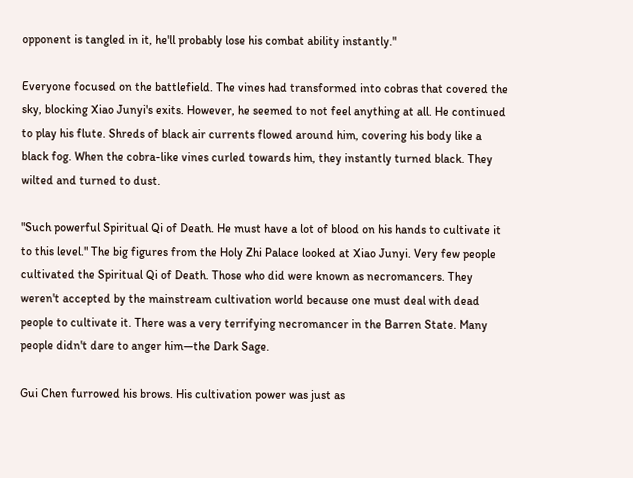opponent is tangled in it, he'll probably lose his combat ability instantly."

Everyone focused on the battlefield. The vines had transformed into cobras that covered the sky, blocking Xiao Junyi's exits. However, he seemed to not feel anything at all. He continued to play his flute. Shreds of black air currents flowed around him, covering his body like a black fog. When the cobra-like vines curled towards him, they instantly turned black. They wilted and turned to dust.

"Such powerful Spiritual Qi of Death. He must have a lot of blood on his hands to cultivate it to this level." The big figures from the Holy Zhi Palace looked at Xiao Junyi. Very few people cultivated the Spiritual Qi of Death. Those who did were known as necromancers. They weren't accepted by the mainstream cultivation world because one must deal with dead people to cultivate it. There was a very terrifying necromancer in the Barren State. Many people didn't dare to anger him—the Dark Sage.

Gui Chen furrowed his brows. His cultivation power was just as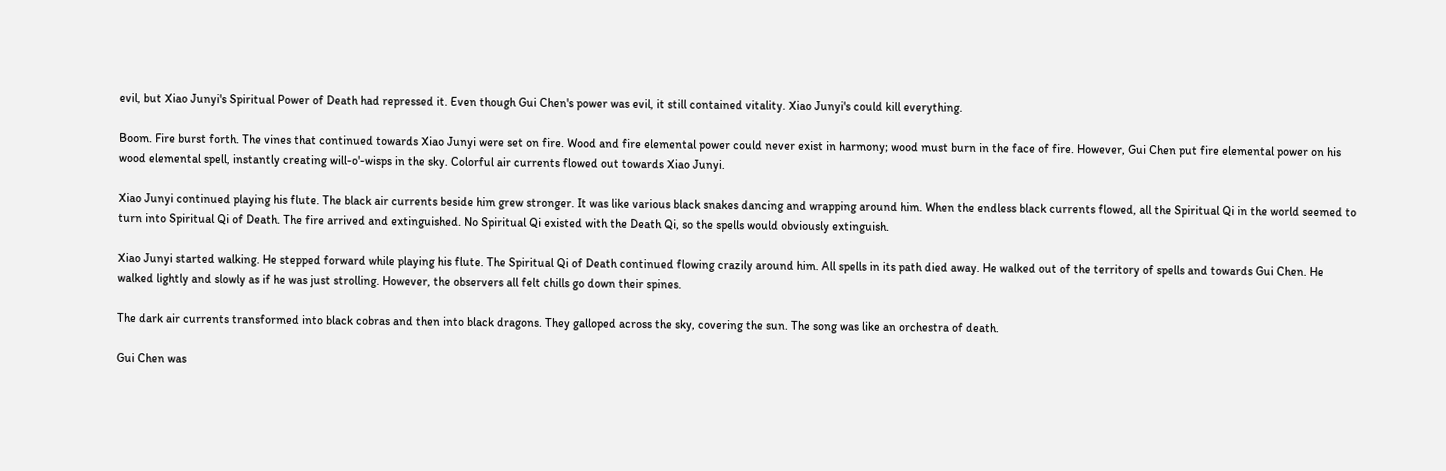evil, but Xiao Junyi's Spiritual Power of Death had repressed it. Even though Gui Chen's power was evil, it still contained vitality. Xiao Junyi's could kill everything.

Boom. Fire burst forth. The vines that continued towards Xiao Junyi were set on fire. Wood and fire elemental power could never exist in harmony; wood must burn in the face of fire. However, Gui Chen put fire elemental power on his wood elemental spell, instantly creating will-o'-wisps in the sky. Colorful air currents flowed out towards Xiao Junyi.

Xiao Junyi continued playing his flute. The black air currents beside him grew stronger. It was like various black snakes dancing and wrapping around him. When the endless black currents flowed, all the Spiritual Qi in the world seemed to turn into Spiritual Qi of Death. The fire arrived and extinguished. No Spiritual Qi existed with the Death Qi, so the spells would obviously extinguish.

Xiao Junyi started walking. He stepped forward while playing his flute. The Spiritual Qi of Death continued flowing crazily around him. All spells in its path died away. He walked out of the territory of spells and towards Gui Chen. He walked lightly and slowly as if he was just strolling. However, the observers all felt chills go down their spines.

The dark air currents transformed into black cobras and then into black dragons. They galloped across the sky, covering the sun. The song was like an orchestra of death.

Gui Chen was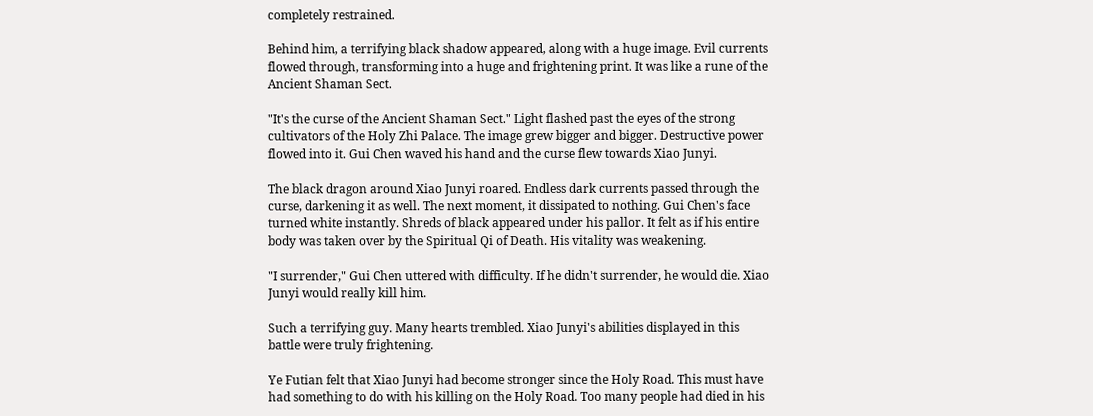completely restrained.

Behind him, a terrifying black shadow appeared, along with a huge image. Evil currents flowed through, transforming into a huge and frightening print. It was like a rune of the Ancient Shaman Sect.

"It's the curse of the Ancient Shaman Sect." Light flashed past the eyes of the strong cultivators of the Holy Zhi Palace. The image grew bigger and bigger. Destructive power flowed into it. Gui Chen waved his hand and the curse flew towards Xiao Junyi.

The black dragon around Xiao Junyi roared. Endless dark currents passed through the curse, darkening it as well. The next moment, it dissipated to nothing. Gui Chen's face turned white instantly. Shreds of black appeared under his pallor. It felt as if his entire body was taken over by the Spiritual Qi of Death. His vitality was weakening.

"I surrender," Gui Chen uttered with difficulty. If he didn't surrender, he would die. Xiao Junyi would really kill him.

Such a terrifying guy. Many hearts trembled. Xiao Junyi's abilities displayed in this battle were truly frightening.

Ye Futian felt that Xiao Junyi had become stronger since the Holy Road. This must have had something to do with his killing on the Holy Road. Too many people had died in his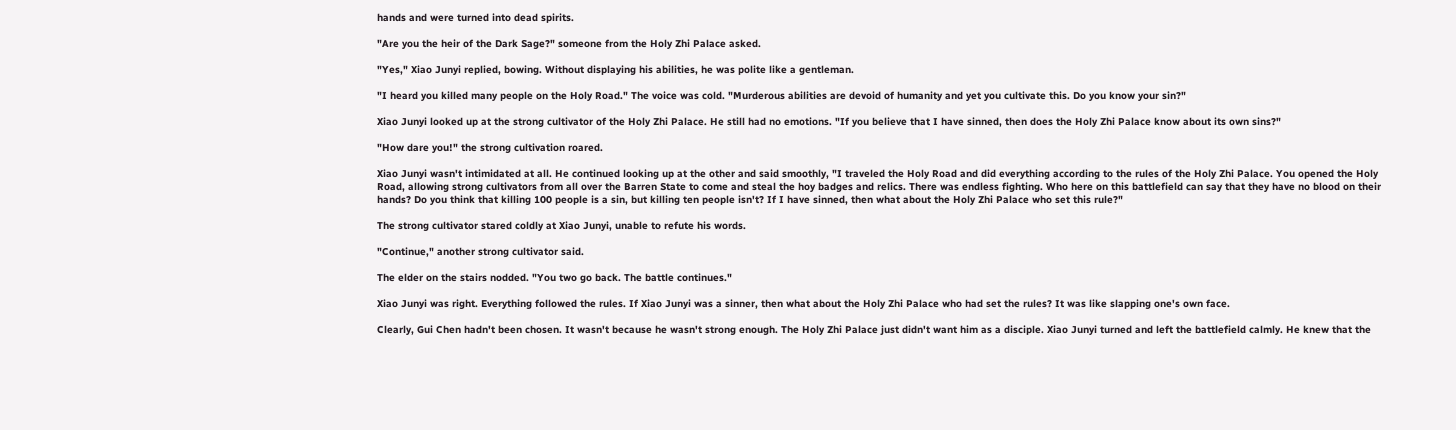hands and were turned into dead spirits.

"Are you the heir of the Dark Sage?" someone from the Holy Zhi Palace asked.

"Yes," Xiao Junyi replied, bowing. Without displaying his abilities, he was polite like a gentleman.

"I heard you killed many people on the Holy Road." The voice was cold. "Murderous abilities are devoid of humanity and yet you cultivate this. Do you know your sin?"

Xiao Junyi looked up at the strong cultivator of the Holy Zhi Palace. He still had no emotions. "If you believe that I have sinned, then does the Holy Zhi Palace know about its own sins?"

"How dare you!" the strong cultivation roared.

Xiao Junyi wasn't intimidated at all. He continued looking up at the other and said smoothly, "I traveled the Holy Road and did everything according to the rules of the Holy Zhi Palace. You opened the Holy Road, allowing strong cultivators from all over the Barren State to come and steal the hoy badges and relics. There was endless fighting. Who here on this battlefield can say that they have no blood on their hands? Do you think that killing 100 people is a sin, but killing ten people isn't? If I have sinned, then what about the Holy Zhi Palace who set this rule?"

The strong cultivator stared coldly at Xiao Junyi, unable to refute his words.

"Continue," another strong cultivator said.

The elder on the stairs nodded. "You two go back. The battle continues."

Xiao Junyi was right. Everything followed the rules. If Xiao Junyi was a sinner, then what about the Holy Zhi Palace who had set the rules? It was like slapping one's own face.

Clearly, Gui Chen hadn't been chosen. It wasn't because he wasn't strong enough. The Holy Zhi Palace just didn't want him as a disciple. Xiao Junyi turned and left the battlefield calmly. He knew that the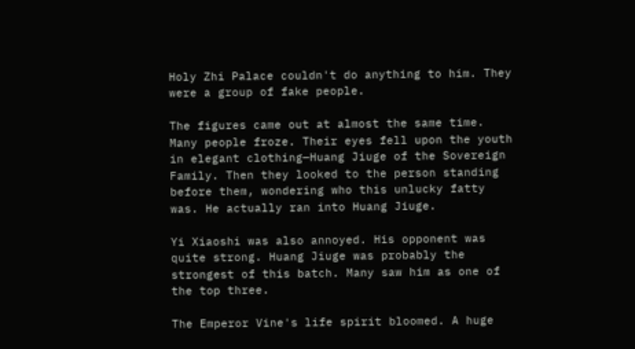Holy Zhi Palace couldn't do anything to him. They were a group of fake people.

The figures came out at almost the same time. Many people froze. Their eyes fell upon the youth in elegant clothing—Huang Jiuge of the Sovereign Family. Then they looked to the person standing before them, wondering who this unlucky fatty was. He actually ran into Huang Jiuge.

Yi Xiaoshi was also annoyed. His opponent was quite strong. Huang Jiuge was probably the strongest of this batch. Many saw him as one of the top three.

The Emperor Vine's life spirit bloomed. A huge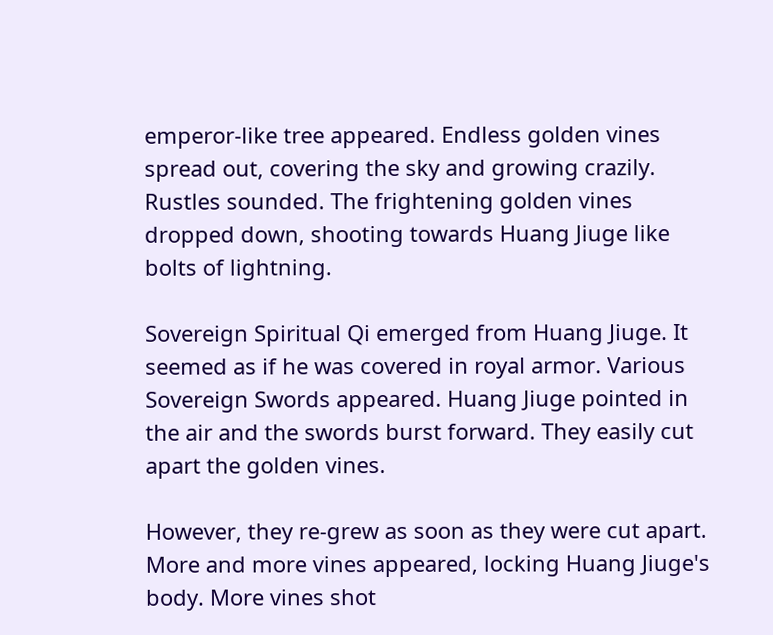emperor-like tree appeared. Endless golden vines spread out, covering the sky and growing crazily. Rustles sounded. The frightening golden vines dropped down, shooting towards Huang Jiuge like bolts of lightning.

Sovereign Spiritual Qi emerged from Huang Jiuge. It seemed as if he was covered in royal armor. Various Sovereign Swords appeared. Huang Jiuge pointed in the air and the swords burst forward. They easily cut apart the golden vines.

However, they re-grew as soon as they were cut apart. More and more vines appeared, locking Huang Jiuge's body. More vines shot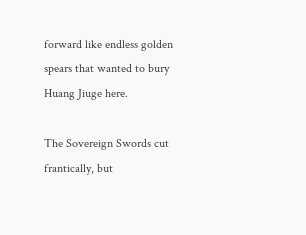forward like endless golden spears that wanted to bury Huang Jiuge here.

The Sovereign Swords cut frantically, but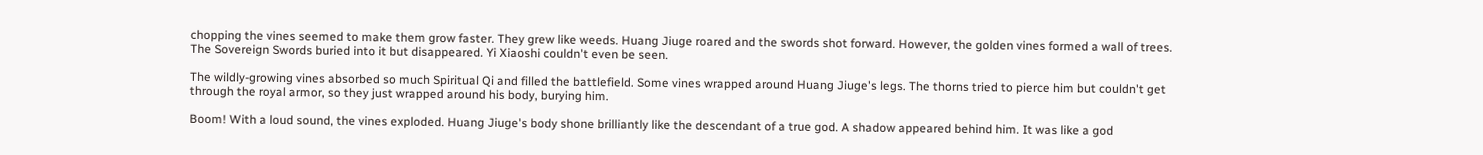chopping the vines seemed to make them grow faster. They grew like weeds. Huang Jiuge roared and the swords shot forward. However, the golden vines formed a wall of trees. The Sovereign Swords buried into it but disappeared. Yi Xiaoshi couldn't even be seen.

The wildly-growing vines absorbed so much Spiritual Qi and filled the battlefield. Some vines wrapped around Huang Jiuge's legs. The thorns tried to pierce him but couldn't get through the royal armor, so they just wrapped around his body, burying him.

Boom! With a loud sound, the vines exploded. Huang Jiuge's body shone brilliantly like the descendant of a true god. A shadow appeared behind him. It was like a god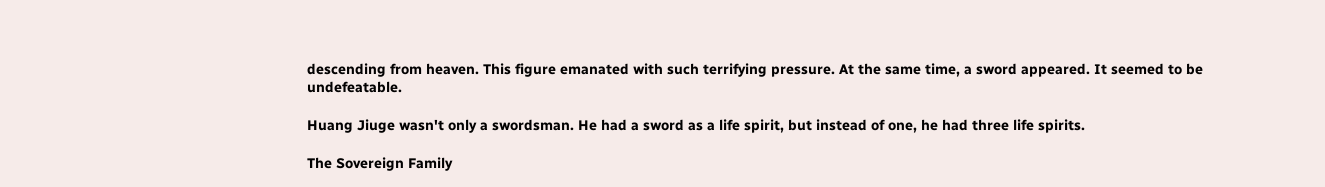descending from heaven. This figure emanated with such terrifying pressure. At the same time, a sword appeared. It seemed to be undefeatable.

Huang Jiuge wasn't only a swordsman. He had a sword as a life spirit, but instead of one, he had three life spirits.

The Sovereign Family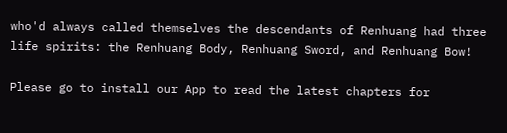who'd always called themselves the descendants of Renhuang had three life spirits: the Renhuang Body, Renhuang Sword, and Renhuang Bow!

Please go to install our App to read the latest chapters for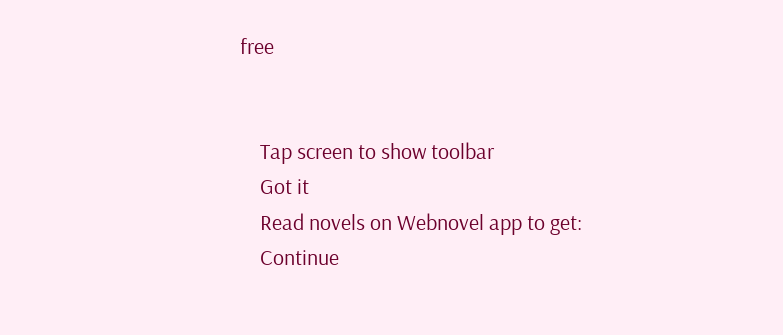free


    Tap screen to show toolbar
    Got it
    Read novels on Webnovel app to get:
    Continue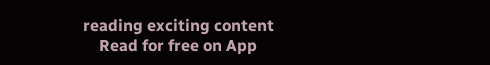reading exciting content
    Read for free on App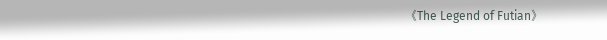《The Legend of Futian》